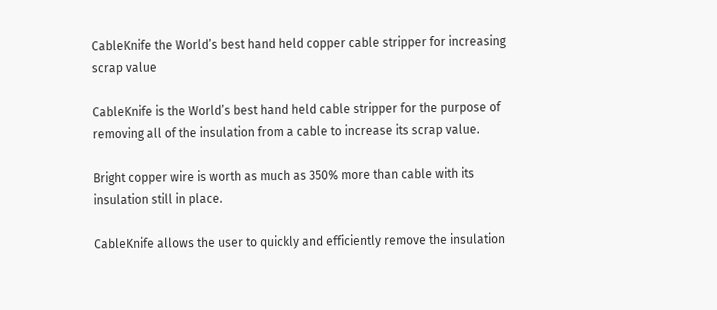CableKnife the World’s best hand held copper cable stripper for increasing scrap value

CableKnife is the World’s best hand held cable stripper for the purpose of removing all of the insulation from a cable to increase its scrap value.

Bright copper wire is worth as much as 350% more than cable with its insulation still in place.

CableKnife allows the user to quickly and efficiently remove the insulation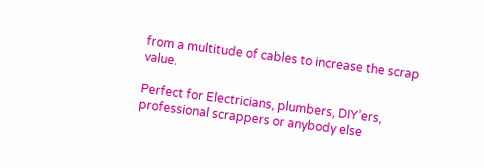from a multitude of cables to increase the scrap value.

Perfect for Electricians, plumbers, DIY’ers, professional scrappers or anybody else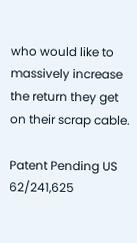who would like to massively increase the return they get on their scrap cable.

Patent Pending US 62/241,625